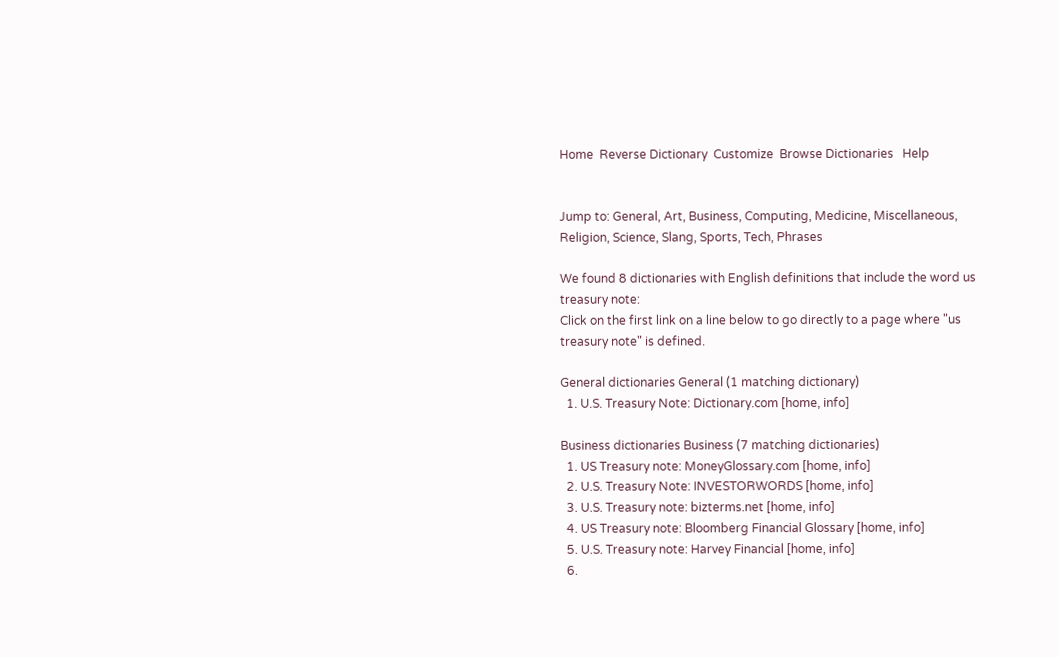Home  Reverse Dictionary  Customize  Browse Dictionaries   Help


Jump to: General, Art, Business, Computing, Medicine, Miscellaneous, Religion, Science, Slang, Sports, Tech, Phrases

We found 8 dictionaries with English definitions that include the word us treasury note:
Click on the first link on a line below to go directly to a page where "us treasury note" is defined.

General dictionaries General (1 matching dictionary)
  1. U.S. Treasury Note: Dictionary.com [home, info]

Business dictionaries Business (7 matching dictionaries)
  1. US Treasury note: MoneyGlossary.com [home, info]
  2. U.S. Treasury Note: INVESTORWORDS [home, info]
  3. U.S. Treasury note: bizterms.net [home, info]
  4. US Treasury note: Bloomberg Financial Glossary [home, info]
  5. U.S. Treasury note: Harvey Financial [home, info]
  6.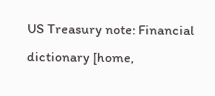US Treasury note: Financial dictionary [home,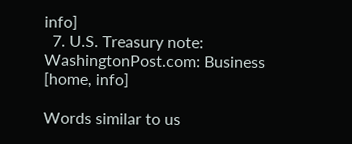info]
  7. U.S. Treasury note: WashingtonPost.com: Business [home, info]

Words similar to us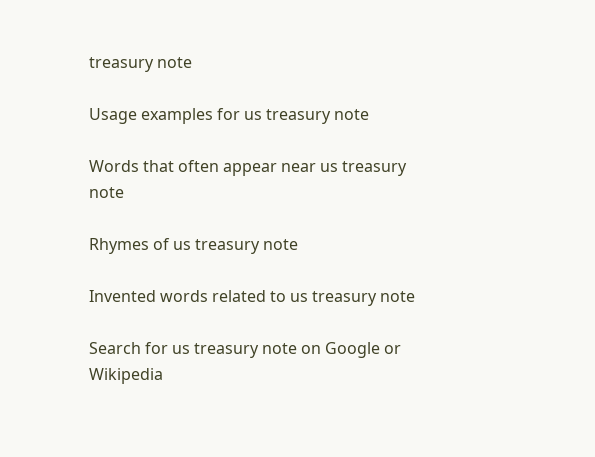treasury note

Usage examples for us treasury note

Words that often appear near us treasury note

Rhymes of us treasury note

Invented words related to us treasury note

Search for us treasury note on Google or Wikipedia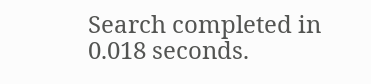Search completed in 0.018 seconds.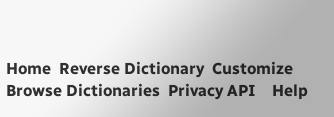Home  Reverse Dictionary  Customize  Browse Dictionaries  Privacy API    Help